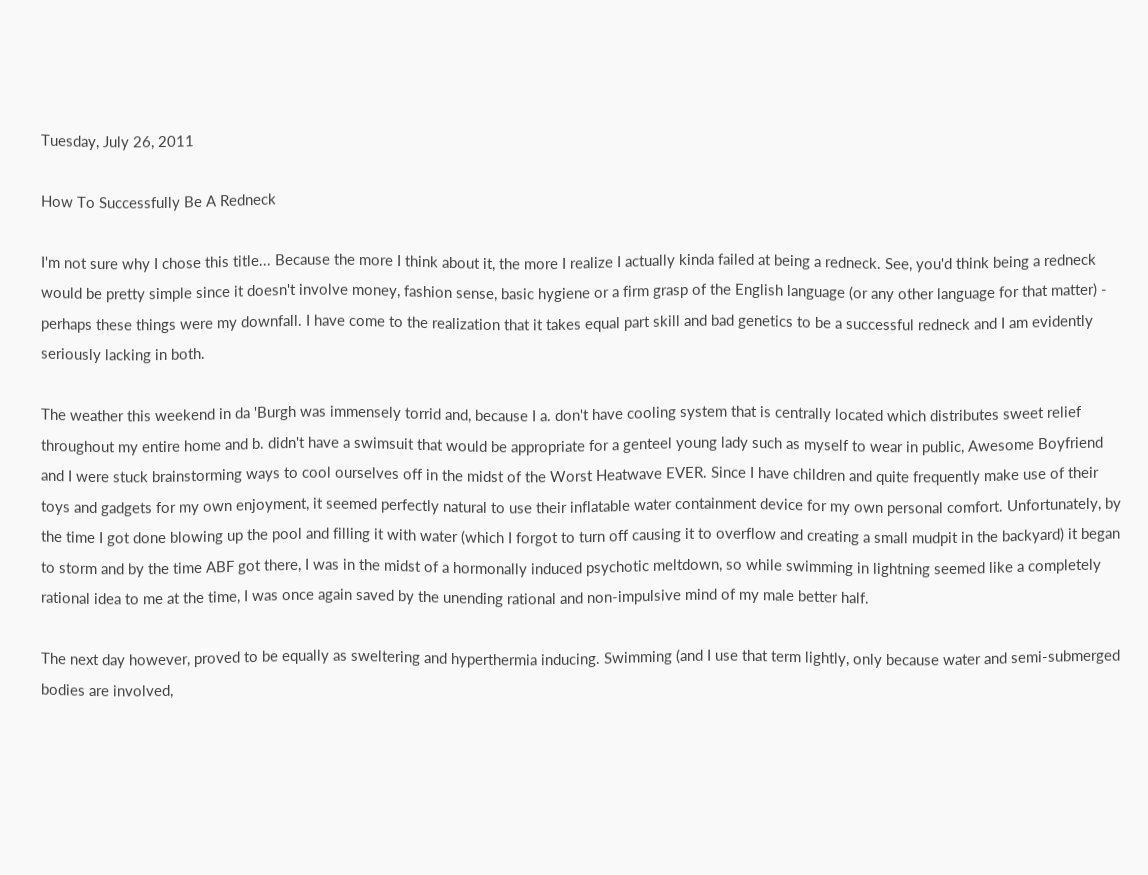Tuesday, July 26, 2011

How To Successfully Be A Redneck

I'm not sure why I chose this title... Because the more I think about it, the more I realize I actually kinda failed at being a redneck. See, you'd think being a redneck would be pretty simple since it doesn't involve money, fashion sense, basic hygiene or a firm grasp of the English language (or any other language for that matter) - perhaps these things were my downfall. I have come to the realization that it takes equal part skill and bad genetics to be a successful redneck and I am evidently seriously lacking in both.

The weather this weekend in da 'Burgh was immensely torrid and, because I a. don't have cooling system that is centrally located which distributes sweet relief throughout my entire home and b. didn't have a swimsuit that would be appropriate for a genteel young lady such as myself to wear in public, Awesome Boyfriend and I were stuck brainstorming ways to cool ourselves off in the midst of the Worst Heatwave EVER. Since I have children and quite frequently make use of their toys and gadgets for my own enjoyment, it seemed perfectly natural to use their inflatable water containment device for my own personal comfort. Unfortunately, by the time I got done blowing up the pool and filling it with water (which I forgot to turn off causing it to overflow and creating a small mudpit in the backyard) it began to storm and by the time ABF got there, I was in the midst of a hormonally induced psychotic meltdown, so while swimming in lightning seemed like a completely rational idea to me at the time, I was once again saved by the unending rational and non-impulsive mind of my male better half.

The next day however, proved to be equally as sweltering and hyperthermia inducing. Swimming (and I use that term lightly, only because water and semi-submerged bodies are involved,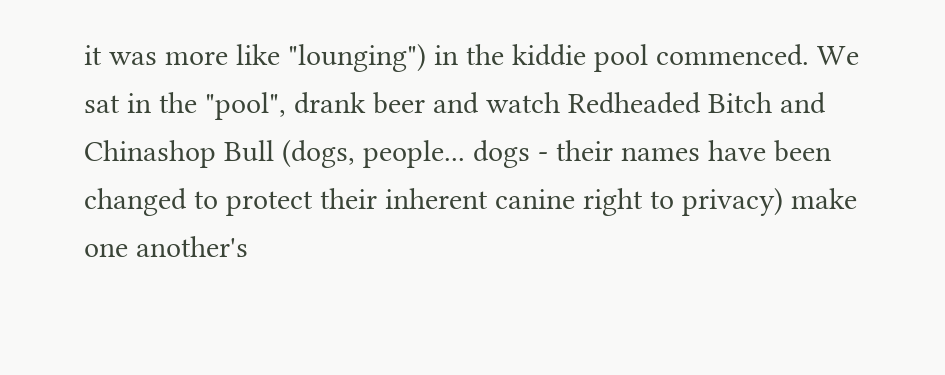it was more like "lounging") in the kiddie pool commenced. We sat in the "pool", drank beer and watch Redheaded Bitch and Chinashop Bull (dogs, people... dogs - their names have been changed to protect their inherent canine right to privacy) make one another's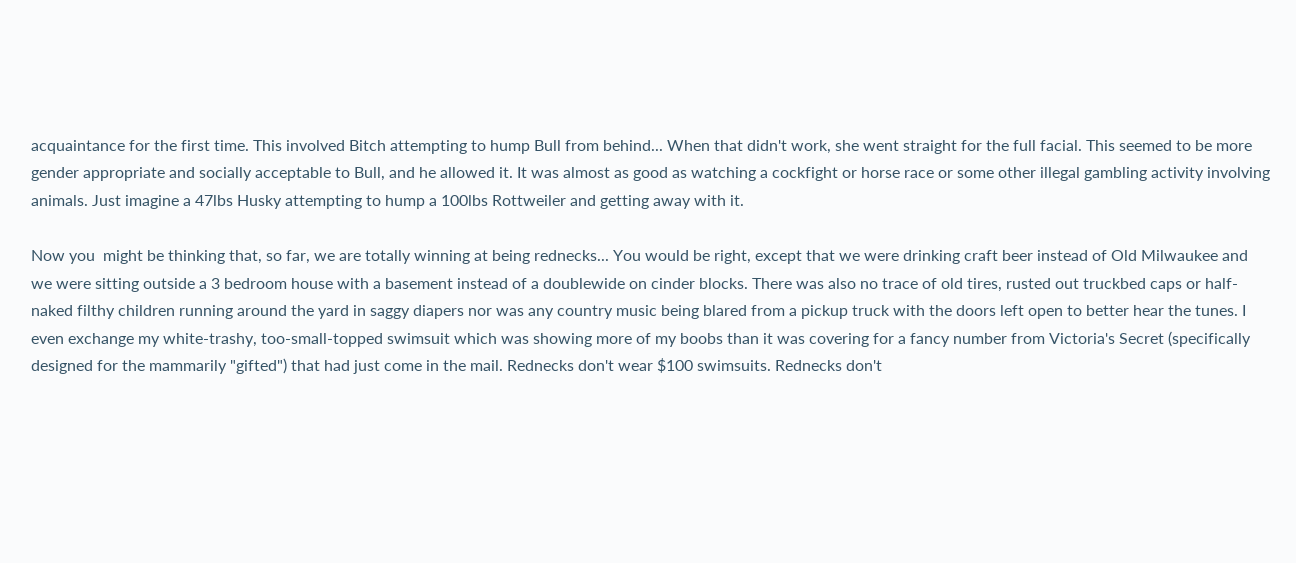acquaintance for the first time. This involved Bitch attempting to hump Bull from behind... When that didn't work, she went straight for the full facial. This seemed to be more gender appropriate and socially acceptable to Bull, and he allowed it. It was almost as good as watching a cockfight or horse race or some other illegal gambling activity involving animals. Just imagine a 47lbs Husky attempting to hump a 100lbs Rottweiler and getting away with it.

Now you  might be thinking that, so far, we are totally winning at being rednecks... You would be right, except that we were drinking craft beer instead of Old Milwaukee and we were sitting outside a 3 bedroom house with a basement instead of a doublewide on cinder blocks. There was also no trace of old tires, rusted out truckbed caps or half-naked filthy children running around the yard in saggy diapers nor was any country music being blared from a pickup truck with the doors left open to better hear the tunes. I even exchange my white-trashy, too-small-topped swimsuit which was showing more of my boobs than it was covering for a fancy number from Victoria's Secret (specifically designed for the mammarily "gifted") that had just come in the mail. Rednecks don't wear $100 swimsuits. Rednecks don't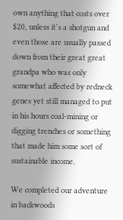own anything that costs over $20, unless it's a shotgun and even those are usually passed down from their great great grandpa who was only somewhat affected by redneck genes yet still managed to put in his hours coal-mining or digging trenches or something that made him some sort of sustainable income.

We completed our adventure in backwoods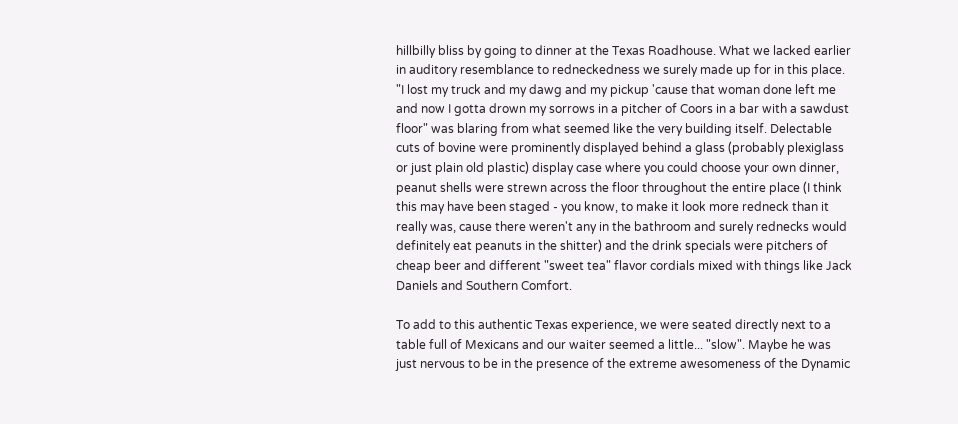hillbilly bliss by going to dinner at the Texas Roadhouse. What we lacked earlier in auditory resemblance to redneckedness we surely made up for in this place. "I lost my truck and my dawg and my pickup 'cause that woman done left me and now I gotta drown my sorrows in a pitcher of Coors in a bar with a sawdust floor" was blaring from what seemed like the very building itself. Delectable cuts of bovine were prominently displayed behind a glass (probably plexiglass or just plain old plastic) display case where you could choose your own dinner, peanut shells were strewn across the floor throughout the entire place (I think this may have been staged - you know, to make it look more redneck than it really was, cause there weren't any in the bathroom and surely rednecks would definitely eat peanuts in the shitter) and the drink specials were pitchers of cheap beer and different "sweet tea" flavor cordials mixed with things like Jack Daniels and Southern Comfort.

To add to this authentic Texas experience, we were seated directly next to a table full of Mexicans and our waiter seemed a little... "slow". Maybe he was just nervous to be in the presence of the extreme awesomeness of the Dynamic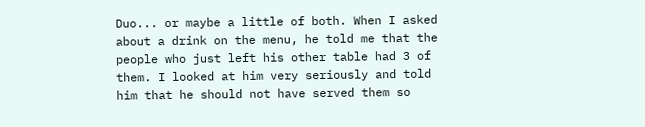Duo... or maybe a little of both. When I asked about a drink on the menu, he told me that the people who just left his other table had 3 of them. I looked at him very seriously and told him that he should not have served them so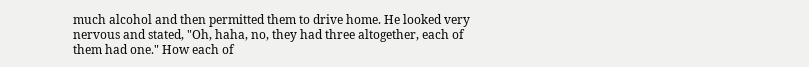much alcohol and then permitted them to drive home. He looked very nervous and stated, "Oh, haha, no, they had three altogether, each of them had one." How each of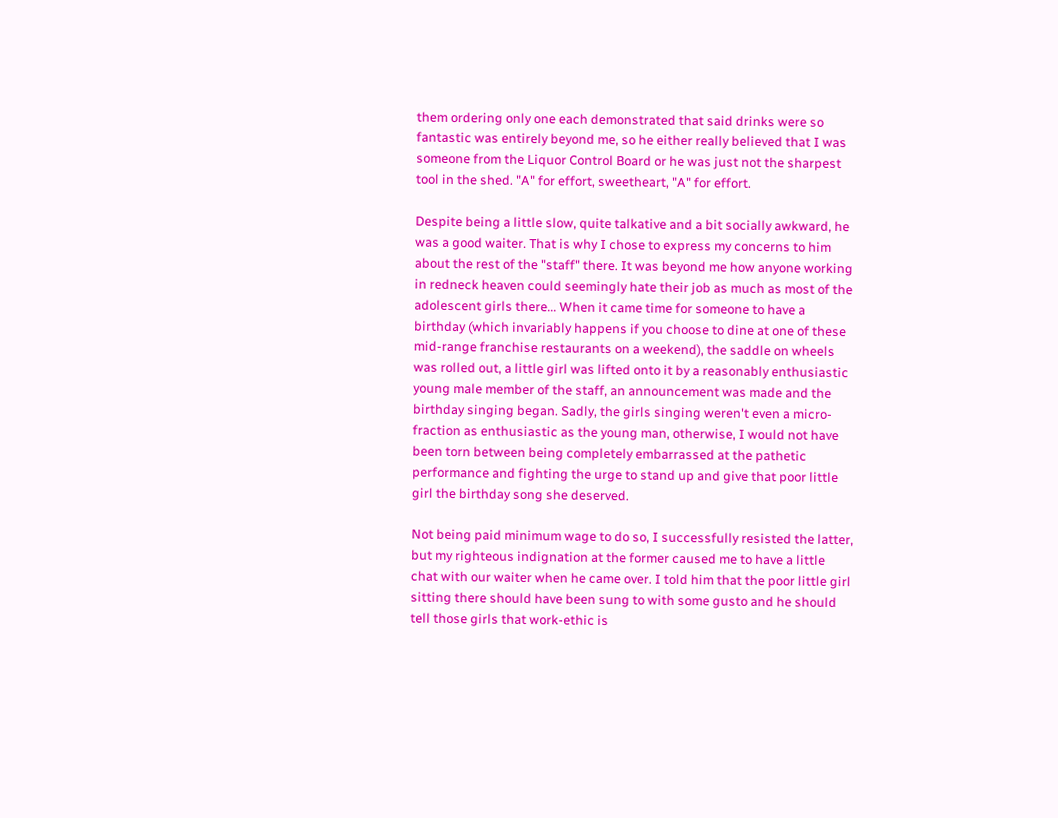them ordering only one each demonstrated that said drinks were so fantastic was entirely beyond me, so he either really believed that I was someone from the Liquor Control Board or he was just not the sharpest tool in the shed. "A" for effort, sweetheart, "A" for effort.

Despite being a little slow, quite talkative and a bit socially awkward, he was a good waiter. That is why I chose to express my concerns to him about the rest of the "staff" there. It was beyond me how anyone working in redneck heaven could seemingly hate their job as much as most of the adolescent girls there... When it came time for someone to have a birthday (which invariably happens if you choose to dine at one of these mid-range franchise restaurants on a weekend), the saddle on wheels was rolled out, a little girl was lifted onto it by a reasonably enthusiastic young male member of the staff, an announcement was made and the birthday singing began. Sadly, the girls singing weren't even a micro-fraction as enthusiastic as the young man, otherwise, I would not have been torn between being completely embarrassed at the pathetic performance and fighting the urge to stand up and give that poor little girl the birthday song she deserved.

Not being paid minimum wage to do so, I successfully resisted the latter, but my righteous indignation at the former caused me to have a little chat with our waiter when he came over. I told him that the poor little girl sitting there should have been sung to with some gusto and he should tell those girls that work-ethic is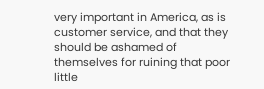very important in America, as is customer service, and that they should be ashamed of themselves for ruining that poor little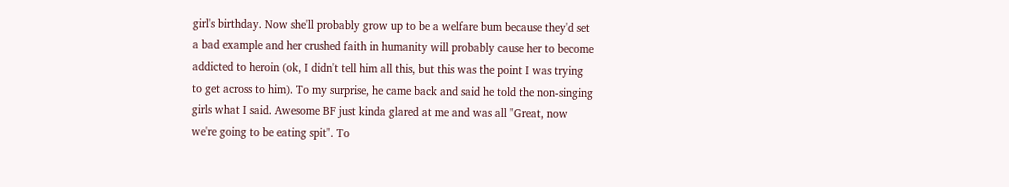girl's birthday. Now she'll probably grow up to be a welfare bum because they'd set a bad example and her crushed faith in humanity will probably cause her to become addicted to heroin (ok, I didn't tell him all this, but this was the point I was trying to get across to him). To my surprise, he came back and said he told the non-singing girls what I said. Awesome BF just kinda glared at me and was all "Great, now we're going to be eating spit". To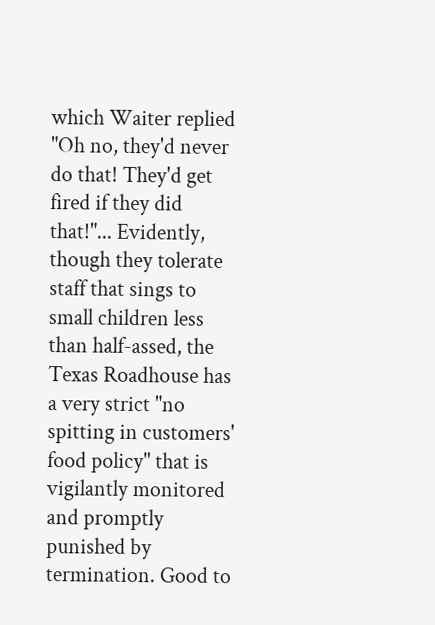which Waiter replied "Oh no, they'd never do that! They'd get fired if they did that!"... Evidently, though they tolerate staff that sings to small children less than half-assed, the Texas Roadhouse has a very strict "no spitting in customers' food policy" that is vigilantly monitored and promptly punished by termination. Good to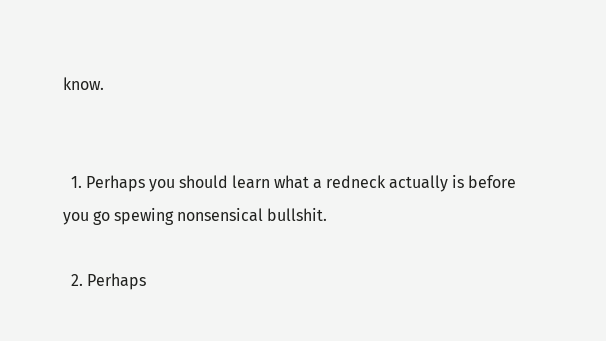know.


  1. Perhaps you should learn what a redneck actually is before you go spewing nonsensical bullshit.

  2. Perhaps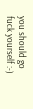you should go fuck yourself :-)